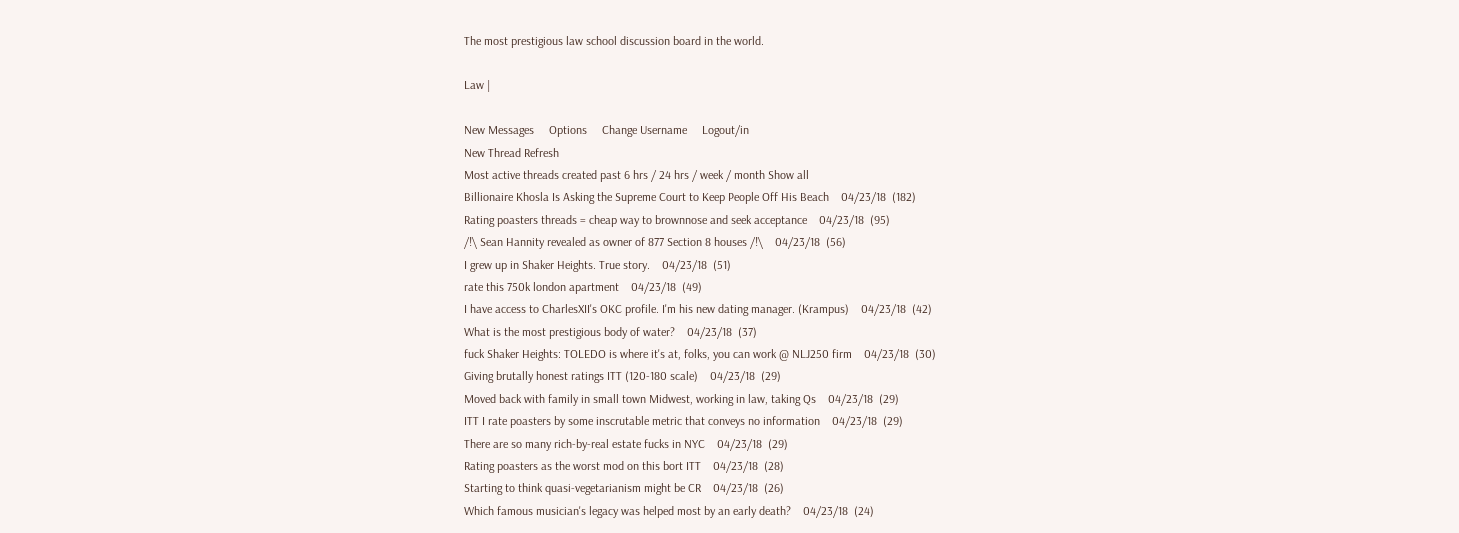The most prestigious law school discussion board in the world.

Law |

New Messages     Options     Change Username     Logout/in
New Thread Refresh
Most active threads created past 6 hrs / 24 hrs / week / month Show all
Billionaire Khosla Is Asking the Supreme Court to Keep People Off His Beach    04/23/18  (182)
Rating poasters threads = cheap way to brownnose and seek acceptance    04/23/18  (95)
/!\ Sean Hannity revealed as owner of 877 Section 8 houses /!\    04/23/18  (56)
I grew up in Shaker Heights. True story.    04/23/18  (51)
rate this 750k london apartment    04/23/18  (49)
I have access to CharlesXII's OKC profile. I'm his new dating manager. (Krampus)    04/23/18  (42)
What is the most prestigious body of water?    04/23/18  (37)
fuck Shaker Heights: TOLEDO is where it's at, folks, you can work @ NLJ250 firm    04/23/18  (30)
Giving brutally honest ratings ITT (120-180 scale)    04/23/18  (29)
Moved back with family in small town Midwest, working in law, taking Qs    04/23/18  (29)
ITT I rate poasters by some inscrutable metric that conveys no information    04/23/18  (29)
There are so many rich-by-real estate fucks in NYC    04/23/18  (29)
Rating poasters as the worst mod on this bort ITT    04/23/18  (28)
Starting to think quasi-vegetarianism might be CR    04/23/18  (26)
Which famous musician's legacy was helped most by an early death?    04/23/18  (24)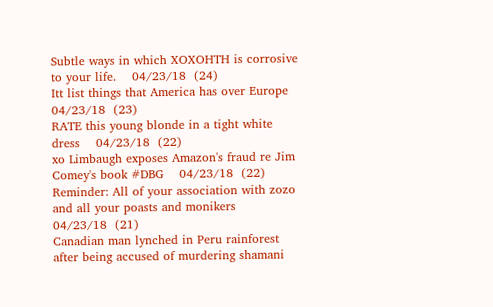Subtle ways in which XOXOHTH is corrosive to your life.    04/23/18  (24)
Itt list things that America has over Europe    04/23/18  (23)
RATE this young blonde in a tight white dress    04/23/18  (22)
xo Limbaugh exposes Amazon's fraud re Jim Comey's book #DBG    04/23/18  (22)
Reminder: All of your association with zozo and all your poasts and monikers    04/23/18  (21)
Canadian man lynched in Peru rainforest after being accused of murdering shamani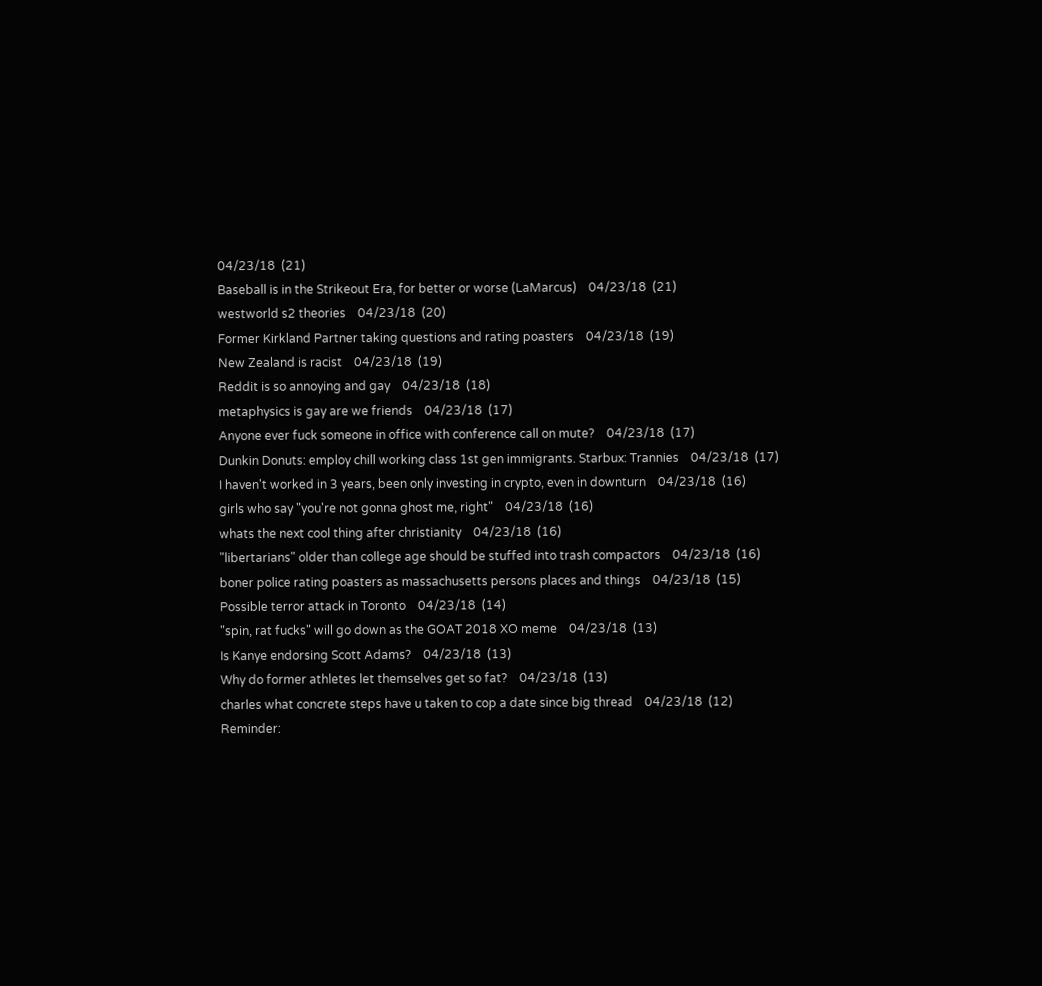04/23/18  (21)
Baseball is in the Strikeout Era, for better or worse (LaMarcus)    04/23/18  (21)
westworld s2 theories    04/23/18  (20)
Former Kirkland Partner taking questions and rating poasters    04/23/18  (19)
New Zealand is racist    04/23/18  (19)
Reddit is so annoying and gay    04/23/18  (18)
metaphysics is gay are we friends    04/23/18  (17)
Anyone ever fuck someone in office with conference call on mute?    04/23/18  (17)
Dunkin Donuts: employ chill working class 1st gen immigrants. Starbux: Trannies    04/23/18  (17)
I haven't worked in 3 years, been only investing in crypto, even in downturn    04/23/18  (16)
girls who say "you're not gonna ghost me, right"    04/23/18  (16)
whats the next cool thing after christianity    04/23/18  (16)
"libertarians" older than college age should be stuffed into trash compactors    04/23/18  (16)
boner police rating poasters as massachusetts persons places and things    04/23/18  (15)
Possible terror attack in Toronto    04/23/18  (14)
"spin, rat fucks" will go down as the GOAT 2018 XO meme    04/23/18  (13)
Is Kanye endorsing Scott Adams?    04/23/18  (13)
Why do former athletes let themselves get so fat?    04/23/18  (13)
charles what concrete steps have u taken to cop a date since big thread    04/23/18  (12)
Reminder: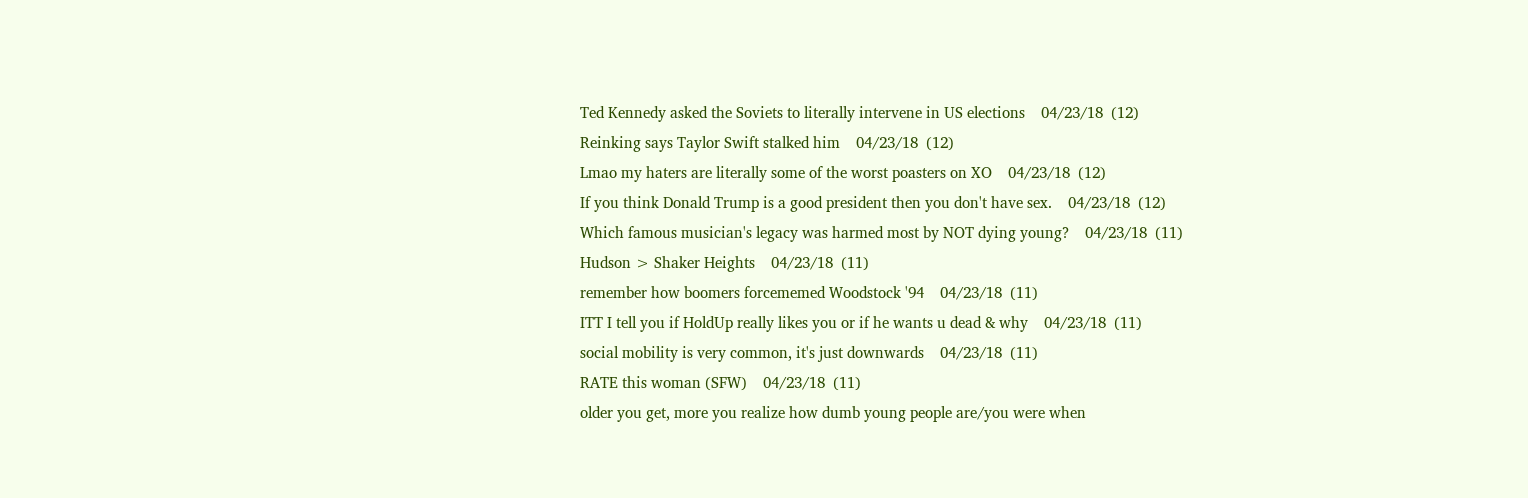Ted Kennedy asked the Soviets to literally intervene in US elections    04/23/18  (12)
Reinking says Taylor Swift stalked him    04/23/18  (12)
Lmao my haters are literally some of the worst poasters on XO    04/23/18  (12)
If you think Donald Trump is a good president then you don't have sex.    04/23/18  (12)
Which famous musician's legacy was harmed most by NOT dying young?    04/23/18  (11)
Hudson > Shaker Heights    04/23/18  (11)
remember how boomers forcememed Woodstock '94    04/23/18  (11)
ITT I tell you if HoldUp really likes you or if he wants u dead & why    04/23/18  (11)
social mobility is very common, it's just downwards    04/23/18  (11)
RATE this woman (SFW)    04/23/18  (11)
older you get, more you realize how dumb young people are/you were when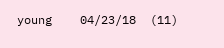young    04/23/18  (11)